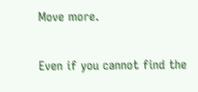Move more.

Even if you cannot find the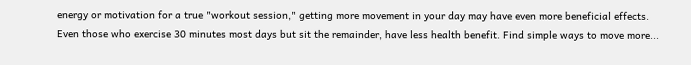energy or motivation for a true "workout session," getting more movement in your day may have even more beneficial effects. Even those who exercise 30 minutes most days but sit the remainder, have less health benefit. Find simple ways to move more...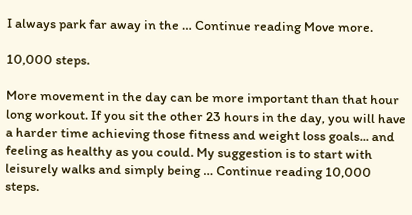I always park far away in the … Continue reading Move more.

10,000 steps.

More movement in the day can be more important than that hour long workout. If you sit the other 23 hours in the day, you will have a harder time achieving those fitness and weight loss goals... and feeling as healthy as you could. My suggestion is to start with leisurely walks and simply being … Continue reading 10,000 steps.